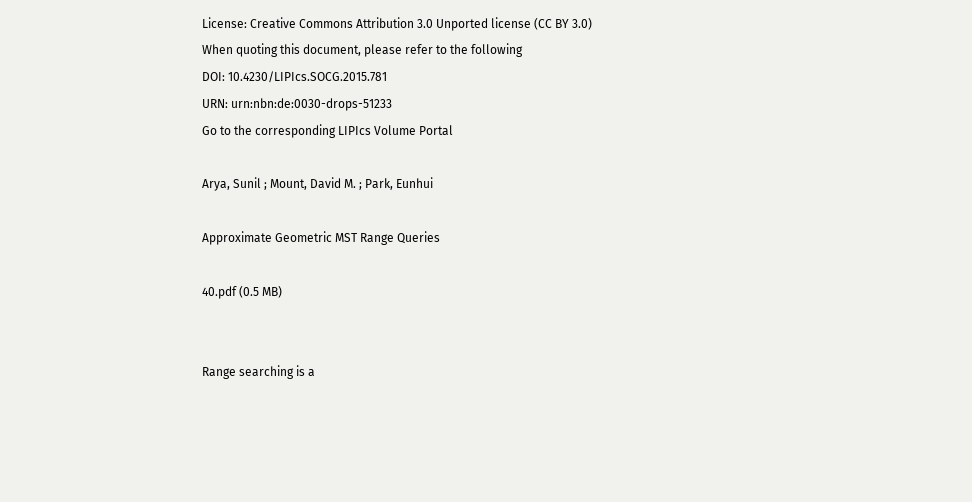License: Creative Commons Attribution 3.0 Unported license (CC BY 3.0)
When quoting this document, please refer to the following
DOI: 10.4230/LIPIcs.SOCG.2015.781
URN: urn:nbn:de:0030-drops-51233
Go to the corresponding LIPIcs Volume Portal

Arya, Sunil ; Mount, David M. ; Park, Eunhui

Approximate Geometric MST Range Queries

40.pdf (0.5 MB)


Range searching is a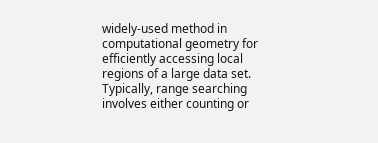widely-used method in computational geometry for efficiently accessing local regions of a large data set. Typically, range searching involves either counting or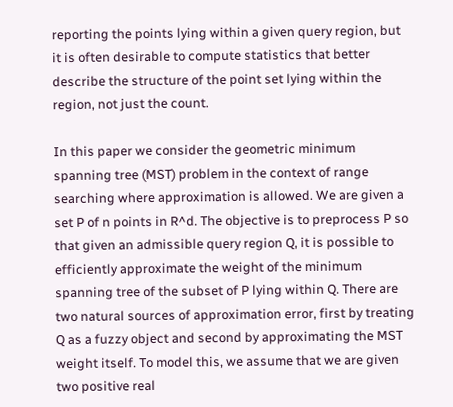reporting the points lying within a given query region, but it is often desirable to compute statistics that better describe the structure of the point set lying within the region, not just the count.

In this paper we consider the geometric minimum spanning tree (MST) problem in the context of range searching where approximation is allowed. We are given a set P of n points in R^d. The objective is to preprocess P so that given an admissible query region Q, it is possible to efficiently approximate the weight of the minimum spanning tree of the subset of P lying within Q. There are two natural sources of approximation error, first by treating Q as a fuzzy object and second by approximating the MST weight itself. To model this, we assume that we are given two positive real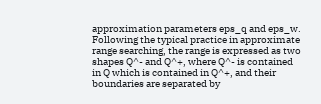approximation parameters eps_q and eps_w. Following the typical practice in approximate range searching, the range is expressed as two shapes Q^- and Q^+, where Q^- is contained in Q which is contained in Q^+, and their boundaries are separated by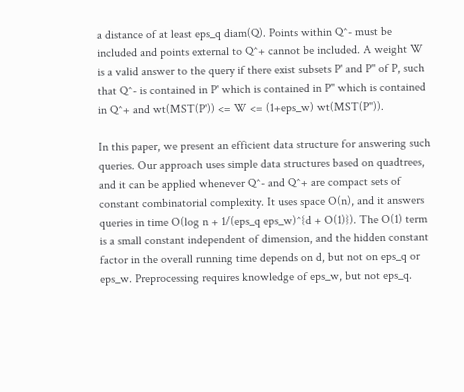a distance of at least eps_q diam(Q). Points within Q^- must be included and points external to Q^+ cannot be included. A weight W is a valid answer to the query if there exist subsets P' and P'' of P, such that Q^- is contained in P' which is contained in P'' which is contained in Q^+ and wt(MST(P')) <= W <= (1+eps_w) wt(MST(P'')).

In this paper, we present an efficient data structure for answering such queries. Our approach uses simple data structures based on quadtrees, and it can be applied whenever Q^- and Q^+ are compact sets of constant combinatorial complexity. It uses space O(n), and it answers queries in time O(log n + 1/(eps_q eps_w)^{d + O(1)}). The O(1) term is a small constant independent of dimension, and the hidden constant factor in the overall running time depends on d, but not on eps_q or eps_w. Preprocessing requires knowledge of eps_w, but not eps_q.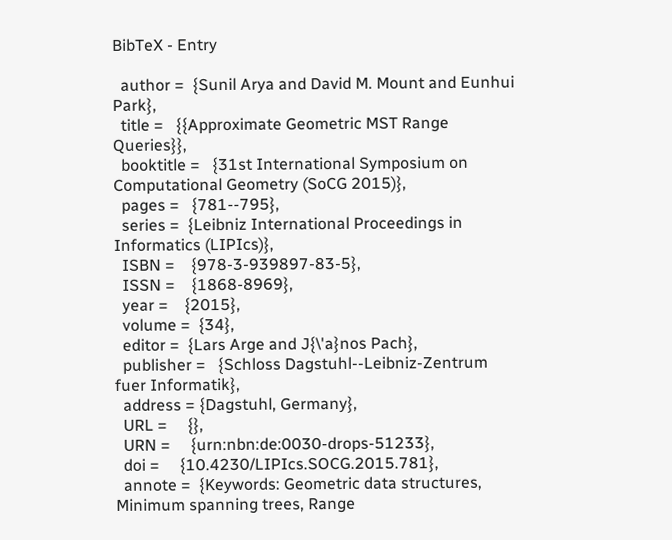BibTeX - Entry

  author =  {Sunil Arya and David M. Mount and Eunhui Park},
  title =   {{Approximate Geometric MST Range Queries}},
  booktitle =   {31st International Symposium on Computational Geometry (SoCG 2015)},
  pages =   {781--795},
  series =  {Leibniz International Proceedings in Informatics (LIPIcs)},
  ISBN =    {978-3-939897-83-5},
  ISSN =    {1868-8969},
  year =    {2015},
  volume =  {34},
  editor =  {Lars Arge and J{\'a}nos Pach},
  publisher =   {Schloss Dagstuhl--Leibniz-Zentrum fuer Informatik},
  address = {Dagstuhl, Germany},
  URL =     {},
  URN =     {urn:nbn:de:0030-drops-51233},
  doi =     {10.4230/LIPIcs.SOCG.2015.781},
  annote =  {Keywords: Geometric data structures, Minimum spanning trees, Range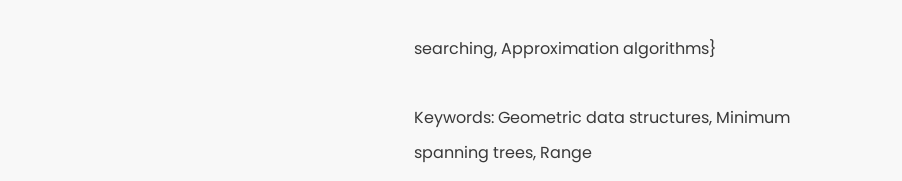searching, Approximation algorithms}

Keywords: Geometric data structures, Minimum spanning trees, Range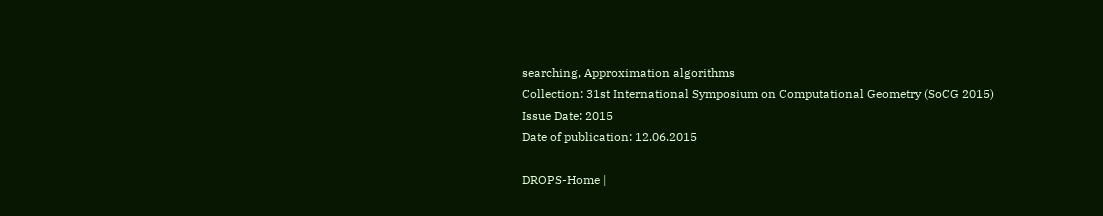searching, Approximation algorithms
Collection: 31st International Symposium on Computational Geometry (SoCG 2015)
Issue Date: 2015
Date of publication: 12.06.2015

DROPS-Home |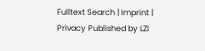Fulltext Search | Imprint | Privacy Published by LZI